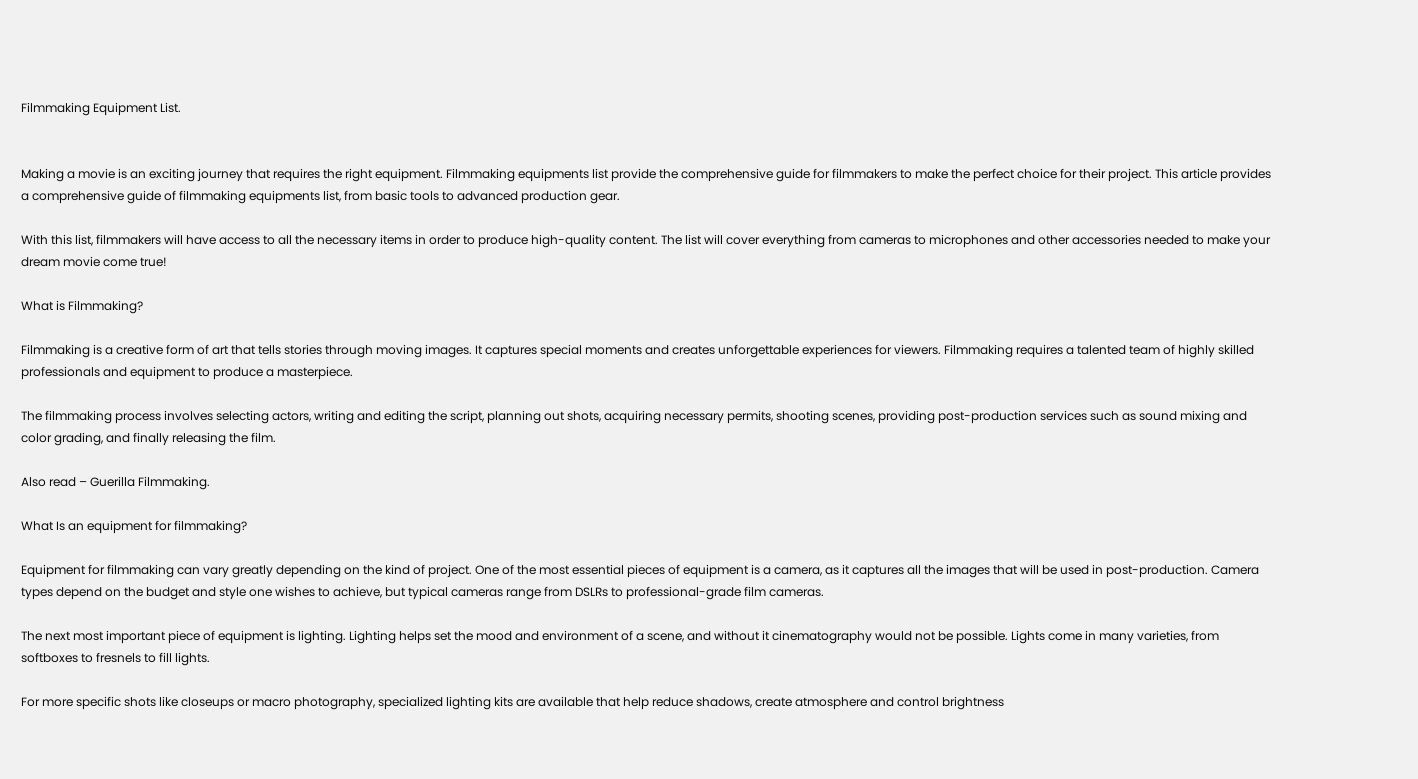Filmmaking Equipment List.


Making a movie is an exciting journey that requires the right equipment. Filmmaking equipments list provide the comprehensive guide for filmmakers to make the perfect choice for their project. This article provides a comprehensive guide of filmmaking equipments list, from basic tools to advanced production gear.

With this list, filmmakers will have access to all the necessary items in order to produce high-quality content. The list will cover everything from cameras to microphones and other accessories needed to make your dream movie come true!

What is Filmmaking?

Filmmaking is a creative form of art that tells stories through moving images. It captures special moments and creates unforgettable experiences for viewers. Filmmaking requires a talented team of highly skilled professionals and equipment to produce a masterpiece.

The filmmaking process involves selecting actors, writing and editing the script, planning out shots, acquiring necessary permits, shooting scenes, providing post-production services such as sound mixing and color grading, and finally releasing the film.

Also read – Guerilla Filmmaking.

What Is an equipment for filmmaking?

Equipment for filmmaking can vary greatly depending on the kind of project. One of the most essential pieces of equipment is a camera, as it captures all the images that will be used in post-production. Camera types depend on the budget and style one wishes to achieve, but typical cameras range from DSLRs to professional-grade film cameras.

The next most important piece of equipment is lighting. Lighting helps set the mood and environment of a scene, and without it cinematography would not be possible. Lights come in many varieties, from softboxes to fresnels to fill lights.

For more specific shots like closeups or macro photography, specialized lighting kits are available that help reduce shadows, create atmosphere and control brightness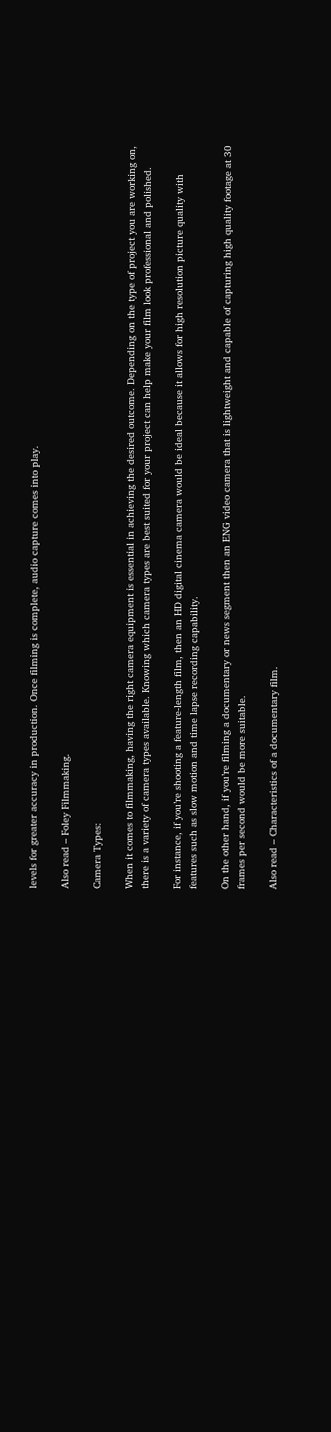levels for greater accuracy in production. Once filming is complete, audio capture comes into play.

Also read – Foley Filmmaking.

Camera Types:

When it comes to filmmaking, having the right camera equipment is essential in achieving the desired outcome. Depending on the type of project you are working on, there is a variety of camera types available. Knowing which camera types are best suited for your project can help make your film look professional and polished.

For instance, if you’re shooting a feature-length film, then an HD digital cinema camera would be ideal because it allows for high resolution picture quality with features such as slow motion and time lapse recording capability.

On the other hand, if you’re filming a documentary or news segment then an ENG video camera that is lightweight and capable of capturing high quality footage at 30 frames per second would be more suitable.

Also read – Characteristics of a documentary film.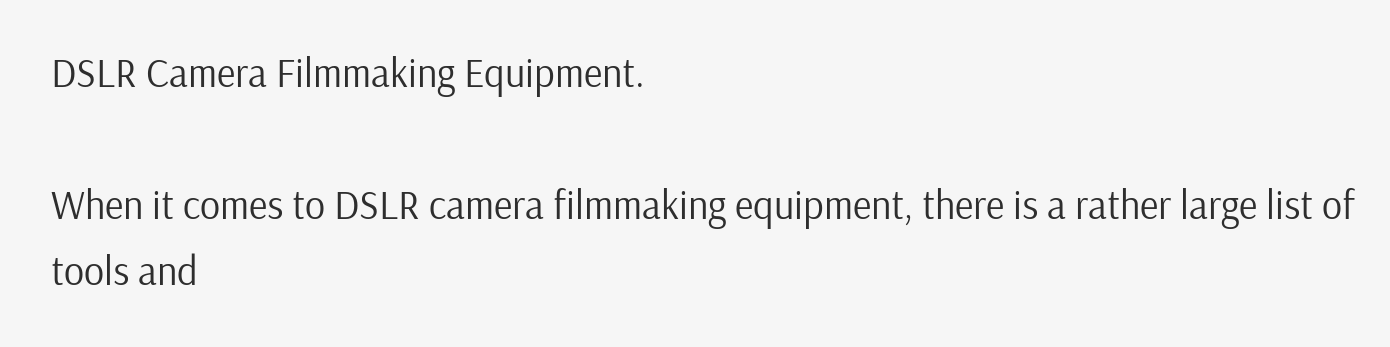DSLR Camera Filmmaking Equipment.

When it comes to DSLR camera filmmaking equipment, there is a rather large list of tools and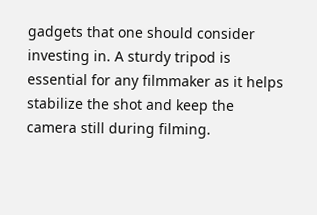gadgets that one should consider investing in. A sturdy tripod is essential for any filmmaker as it helps stabilize the shot and keep the camera still during filming.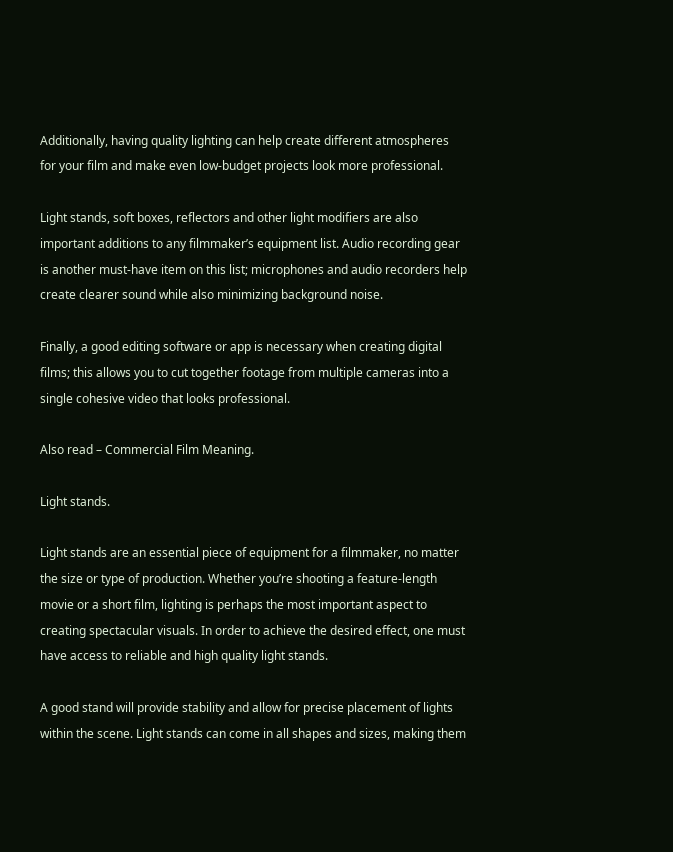Additionally, having quality lighting can help create different atmospheres for your film and make even low-budget projects look more professional.

Light stands, soft boxes, reflectors and other light modifiers are also important additions to any filmmaker’s equipment list. Audio recording gear is another must-have item on this list; microphones and audio recorders help create clearer sound while also minimizing background noise.

Finally, a good editing software or app is necessary when creating digital films; this allows you to cut together footage from multiple cameras into a single cohesive video that looks professional.

Also read – Commercial Film Meaning.

Light stands.

Light stands are an essential piece of equipment for a filmmaker, no matter the size or type of production. Whether you’re shooting a feature-length movie or a short film, lighting is perhaps the most important aspect to creating spectacular visuals. In order to achieve the desired effect, one must have access to reliable and high quality light stands.

A good stand will provide stability and allow for precise placement of lights within the scene. Light stands can come in all shapes and sizes, making them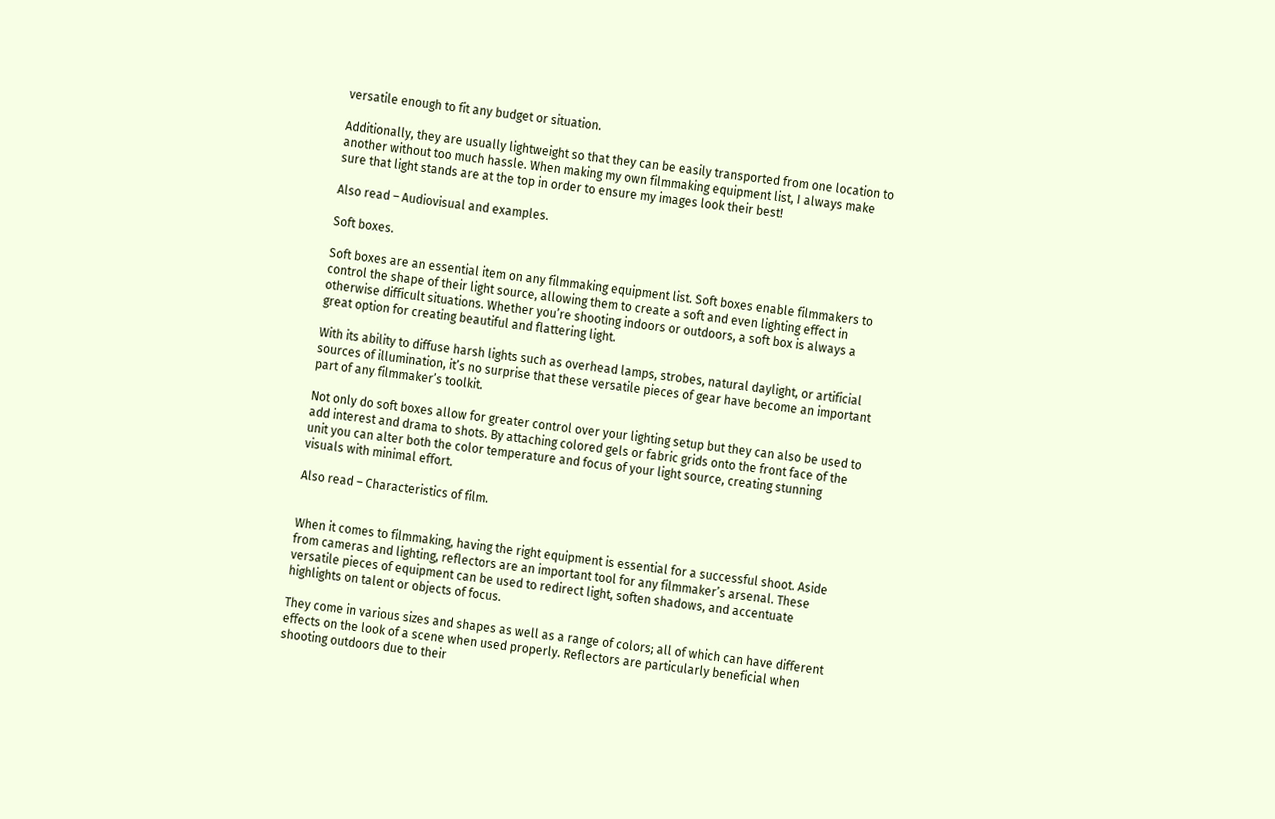versatile enough to fit any budget or situation.

Additionally, they are usually lightweight so that they can be easily transported from one location to another without too much hassle. When making my own filmmaking equipment list, I always make sure that light stands are at the top in order to ensure my images look their best!

Also read – Audiovisual and examples.

Soft boxes.

Soft boxes are an essential item on any filmmaking equipment list. Soft boxes enable filmmakers to control the shape of their light source, allowing them to create a soft and even lighting effect in otherwise difficult situations. Whether you’re shooting indoors or outdoors, a soft box is always a great option for creating beautiful and flattering light.

With its ability to diffuse harsh lights such as overhead lamps, strobes, natural daylight, or artificial sources of illumination, it’s no surprise that these versatile pieces of gear have become an important part of any filmmaker’s toolkit.

Not only do soft boxes allow for greater control over your lighting setup but they can also be used to add interest and drama to shots. By attaching colored gels or fabric grids onto the front face of the unit you can alter both the color temperature and focus of your light source, creating stunning visuals with minimal effort.

Also read – Characteristics of film.


When it comes to filmmaking, having the right equipment is essential for a successful shoot. Aside from cameras and lighting, reflectors are an important tool for any filmmaker’s arsenal. These versatile pieces of equipment can be used to redirect light, soften shadows, and accentuate highlights on talent or objects of focus.

They come in various sizes and shapes as well as a range of colors; all of which can have different effects on the look of a scene when used properly. Reflectors are particularly beneficial when shooting outdoors due to their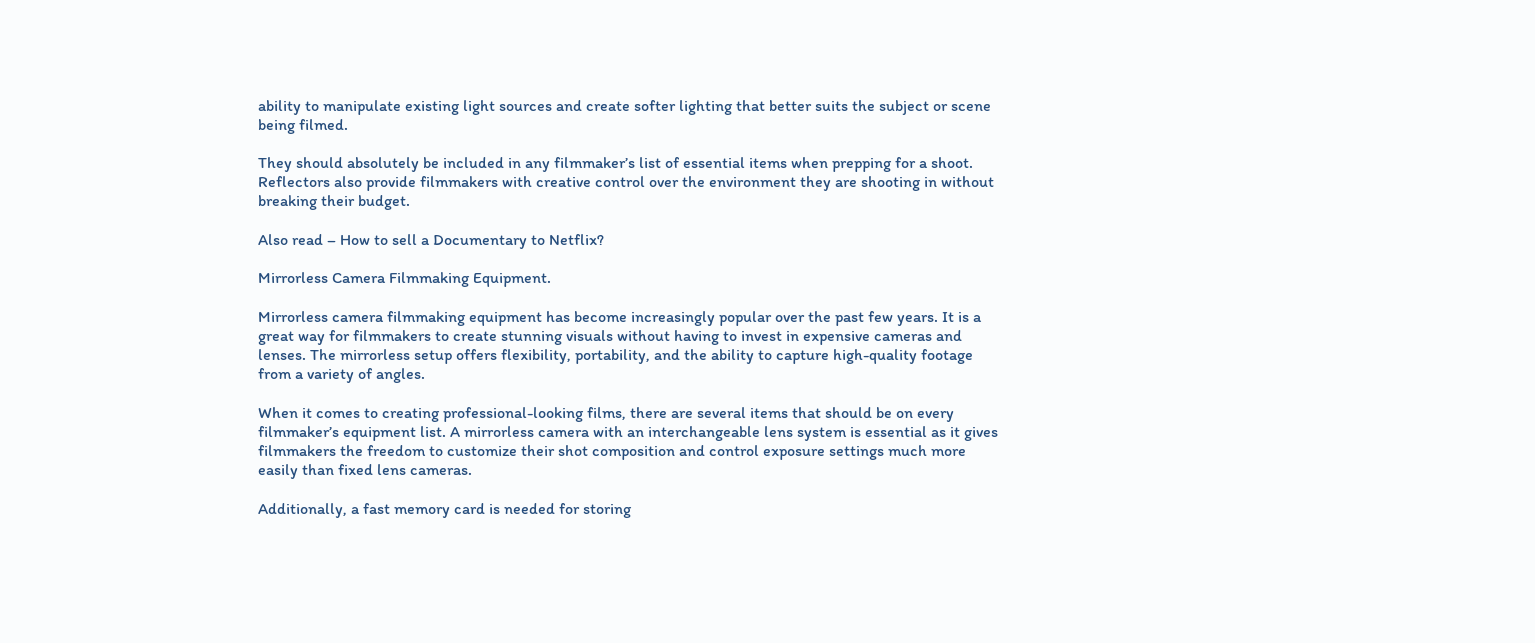ability to manipulate existing light sources and create softer lighting that better suits the subject or scene being filmed.

They should absolutely be included in any filmmaker’s list of essential items when prepping for a shoot. Reflectors also provide filmmakers with creative control over the environment they are shooting in without breaking their budget.

Also read – How to sell a Documentary to Netflix?

Mirrorless Camera Filmmaking Equipment.

Mirrorless camera filmmaking equipment has become increasingly popular over the past few years. It is a great way for filmmakers to create stunning visuals without having to invest in expensive cameras and lenses. The mirrorless setup offers flexibility, portability, and the ability to capture high-quality footage from a variety of angles.

When it comes to creating professional-looking films, there are several items that should be on every filmmaker’s equipment list. A mirrorless camera with an interchangeable lens system is essential as it gives filmmakers the freedom to customize their shot composition and control exposure settings much more easily than fixed lens cameras.

Additionally, a fast memory card is needed for storing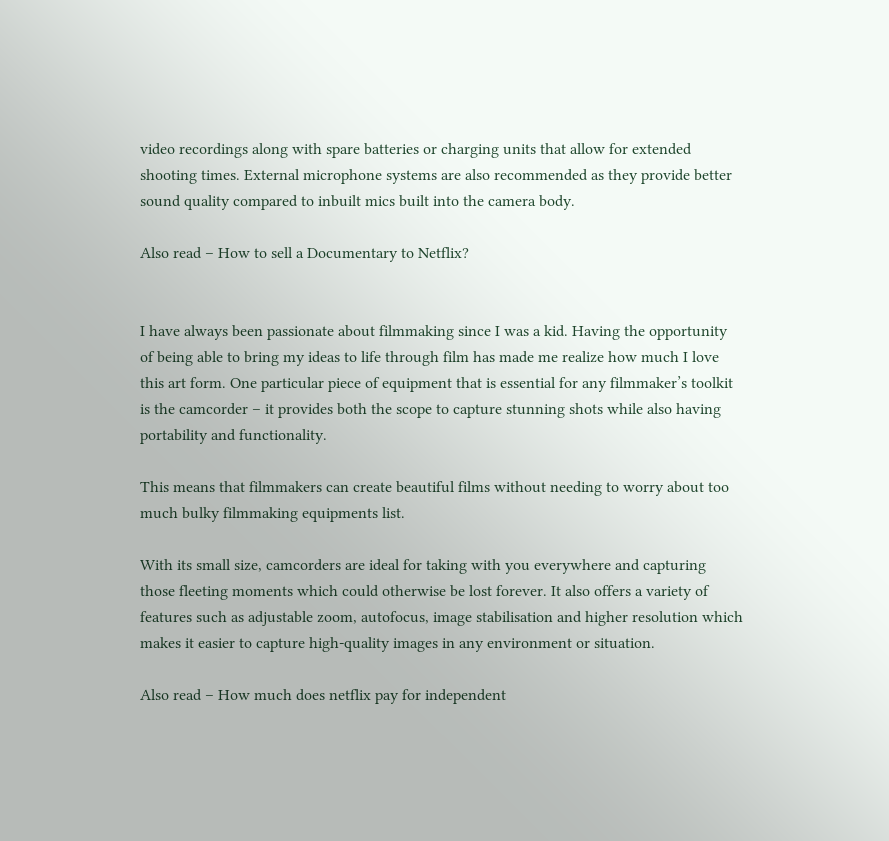video recordings along with spare batteries or charging units that allow for extended shooting times. External microphone systems are also recommended as they provide better sound quality compared to inbuilt mics built into the camera body.

Also read – How to sell a Documentary to Netflix?


I have always been passionate about filmmaking since I was a kid. Having the opportunity of being able to bring my ideas to life through film has made me realize how much I love this art form. One particular piece of equipment that is essential for any filmmaker’s toolkit is the camcorder – it provides both the scope to capture stunning shots while also having portability and functionality.

This means that filmmakers can create beautiful films without needing to worry about too much bulky filmmaking equipments list.

With its small size, camcorders are ideal for taking with you everywhere and capturing those fleeting moments which could otherwise be lost forever. It also offers a variety of features such as adjustable zoom, autofocus, image stabilisation and higher resolution which makes it easier to capture high-quality images in any environment or situation.

Also read – How much does netflix pay for independent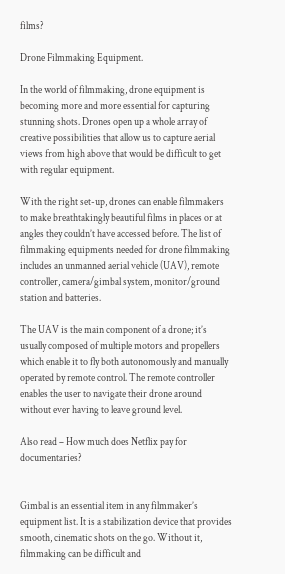films?

Drone Filmmaking Equipment.

In the world of filmmaking, drone equipment is becoming more and more essential for capturing stunning shots. Drones open up a whole array of creative possibilities that allow us to capture aerial views from high above that would be difficult to get with regular equipment.

With the right set-up, drones can enable filmmakers to make breathtakingly beautiful films in places or at angles they couldn’t have accessed before. The list of filmmaking equipments needed for drone filmmaking includes an unmanned aerial vehicle (UAV), remote controller, camera/gimbal system, monitor/ground station and batteries.

The UAV is the main component of a drone; it’s usually composed of multiple motors and propellers which enable it to fly both autonomously and manually operated by remote control. The remote controller enables the user to navigate their drone around without ever having to leave ground level.

Also read – How much does Netflix pay for documentaries?


Gimbal is an essential item in any filmmaker’s equipment list. It is a stabilization device that provides smooth, cinematic shots on the go. Without it, filmmaking can be difficult and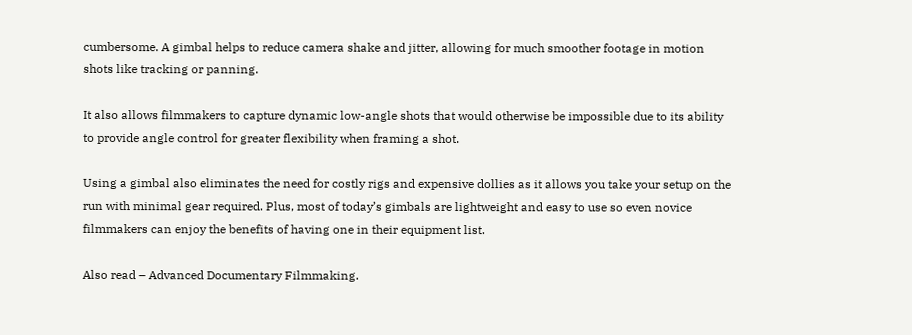cumbersome. A gimbal helps to reduce camera shake and jitter, allowing for much smoother footage in motion shots like tracking or panning.

It also allows filmmakers to capture dynamic low-angle shots that would otherwise be impossible due to its ability to provide angle control for greater flexibility when framing a shot.

Using a gimbal also eliminates the need for costly rigs and expensive dollies as it allows you take your setup on the run with minimal gear required. Plus, most of today’s gimbals are lightweight and easy to use so even novice filmmakers can enjoy the benefits of having one in their equipment list.

Also read – Advanced Documentary Filmmaking.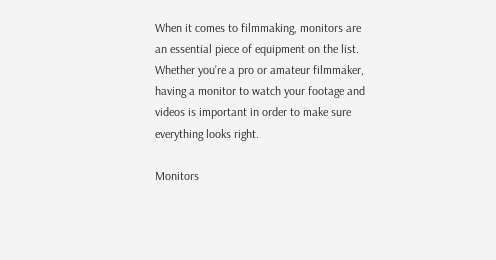When it comes to filmmaking, monitors are an essential piece of equipment on the list. Whether you’re a pro or amateur filmmaker, having a monitor to watch your footage and videos is important in order to make sure everything looks right.

Monitors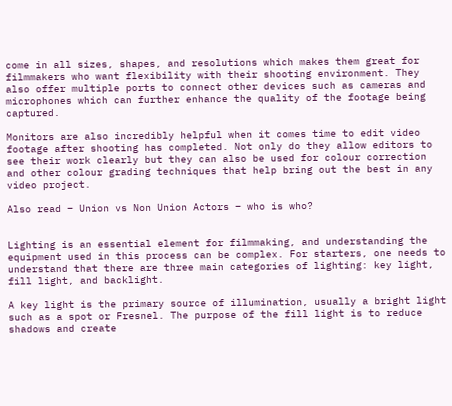come in all sizes, shapes, and resolutions which makes them great for filmmakers who want flexibility with their shooting environment. They also offer multiple ports to connect other devices such as cameras and microphones which can further enhance the quality of the footage being captured.

Monitors are also incredibly helpful when it comes time to edit video footage after shooting has completed. Not only do they allow editors to see their work clearly but they can also be used for colour correction and other colour grading techniques that help bring out the best in any video project.

Also read – Union vs Non Union Actors – who is who?


Lighting is an essential element for filmmaking, and understanding the equipment used in this process can be complex. For starters, one needs to understand that there are three main categories of lighting: key light, fill light, and backlight.

A key light is the primary source of illumination, usually a bright light such as a spot or Fresnel. The purpose of the fill light is to reduce shadows and create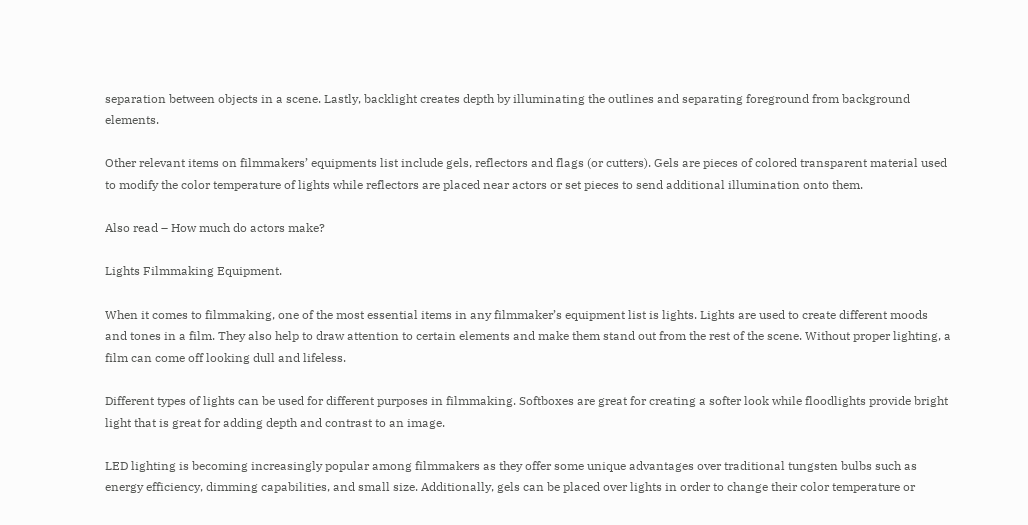separation between objects in a scene. Lastly, backlight creates depth by illuminating the outlines and separating foreground from background elements.

Other relevant items on filmmakers’ equipments list include gels, reflectors and flags (or cutters). Gels are pieces of colored transparent material used to modify the color temperature of lights while reflectors are placed near actors or set pieces to send additional illumination onto them.

Also read – How much do actors make?

Lights Filmmaking Equipment.

When it comes to filmmaking, one of the most essential items in any filmmaker’s equipment list is lights. Lights are used to create different moods and tones in a film. They also help to draw attention to certain elements and make them stand out from the rest of the scene. Without proper lighting, a film can come off looking dull and lifeless.

Different types of lights can be used for different purposes in filmmaking. Softboxes are great for creating a softer look while floodlights provide bright light that is great for adding depth and contrast to an image.

LED lighting is becoming increasingly popular among filmmakers as they offer some unique advantages over traditional tungsten bulbs such as energy efficiency, dimming capabilities, and small size. Additionally, gels can be placed over lights in order to change their color temperature or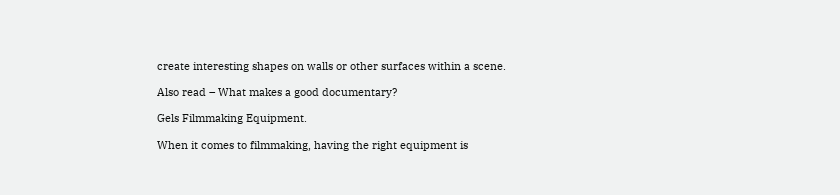create interesting shapes on walls or other surfaces within a scene.

Also read – What makes a good documentary?

Gels Filmmaking Equipment.

When it comes to filmmaking, having the right equipment is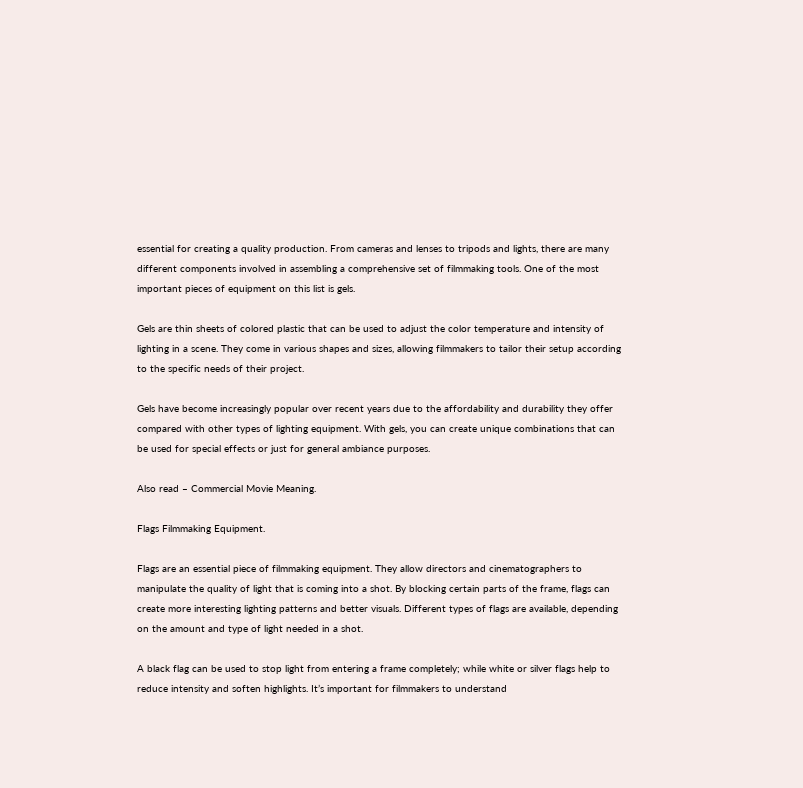essential for creating a quality production. From cameras and lenses to tripods and lights, there are many different components involved in assembling a comprehensive set of filmmaking tools. One of the most important pieces of equipment on this list is gels.

Gels are thin sheets of colored plastic that can be used to adjust the color temperature and intensity of lighting in a scene. They come in various shapes and sizes, allowing filmmakers to tailor their setup according to the specific needs of their project.

Gels have become increasingly popular over recent years due to the affordability and durability they offer compared with other types of lighting equipment. With gels, you can create unique combinations that can be used for special effects or just for general ambiance purposes.

Also read – Commercial Movie Meaning.

Flags Filmmaking Equipment.

Flags are an essential piece of filmmaking equipment. They allow directors and cinematographers to manipulate the quality of light that is coming into a shot. By blocking certain parts of the frame, flags can create more interesting lighting patterns and better visuals. Different types of flags are available, depending on the amount and type of light needed in a shot.

A black flag can be used to stop light from entering a frame completely; while white or silver flags help to reduce intensity and soften highlights. It’s important for filmmakers to understand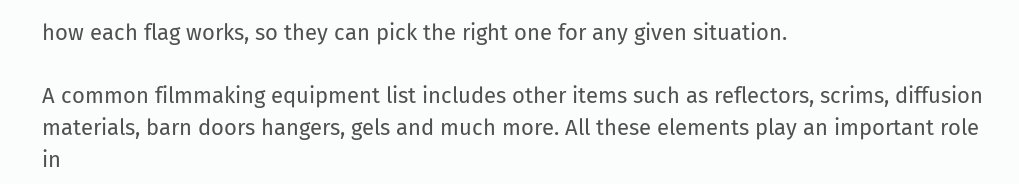how each flag works, so they can pick the right one for any given situation.

A common filmmaking equipment list includes other items such as reflectors, scrims, diffusion materials, barn doors hangers, gels and much more. All these elements play an important role in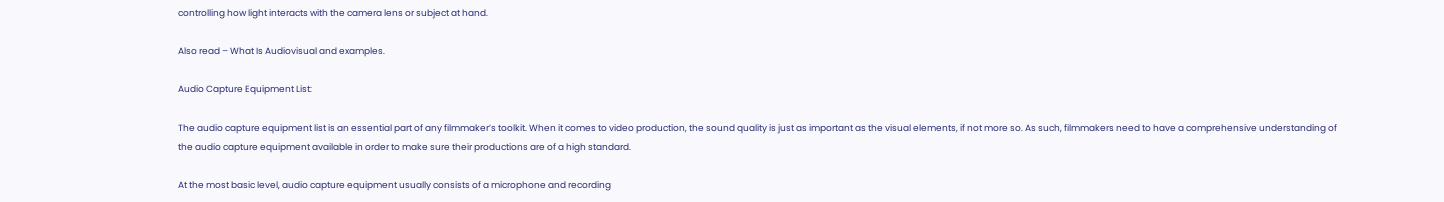controlling how light interacts with the camera lens or subject at hand.

Also read – What Is Audiovisual and examples.

Audio Capture Equipment List:

The audio capture equipment list is an essential part of any filmmaker’s toolkit. When it comes to video production, the sound quality is just as important as the visual elements, if not more so. As such, filmmakers need to have a comprehensive understanding of the audio capture equipment available in order to make sure their productions are of a high standard.

At the most basic level, audio capture equipment usually consists of a microphone and recording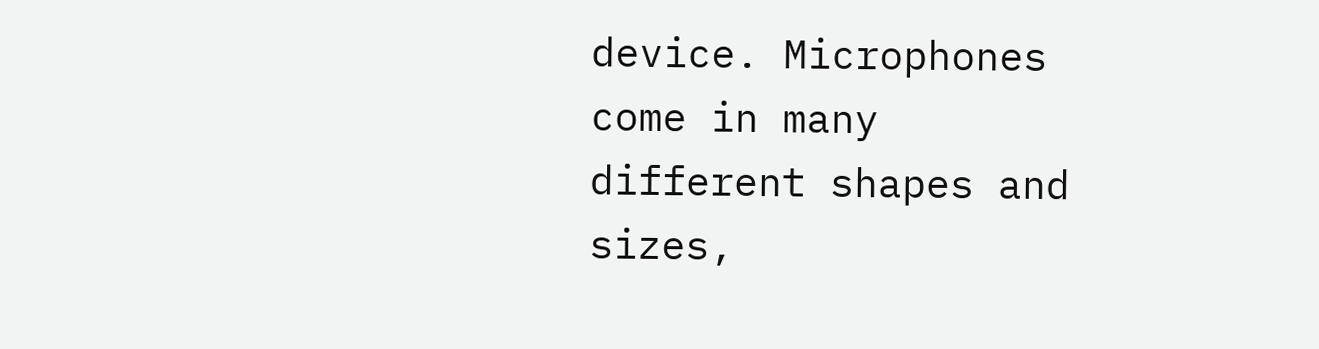device. Microphones come in many different shapes and sizes,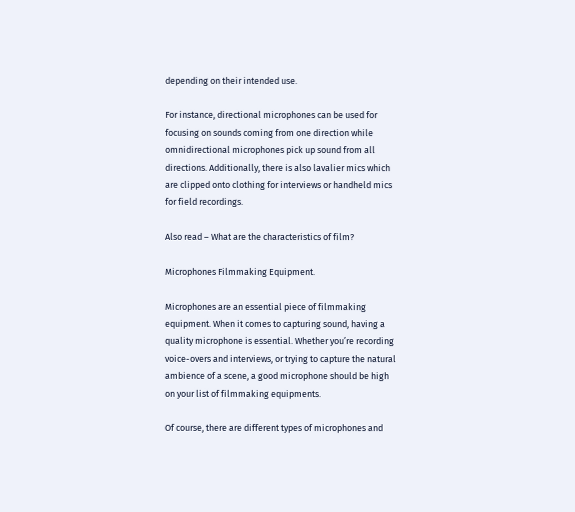depending on their intended use.

For instance, directional microphones can be used for focusing on sounds coming from one direction while omnidirectional microphones pick up sound from all directions. Additionally, there is also lavalier mics which are clipped onto clothing for interviews or handheld mics for field recordings.

Also read – What are the characteristics of film?

Microphones Filmmaking Equipment.

Microphones are an essential piece of filmmaking equipment. When it comes to capturing sound, having a quality microphone is essential. Whether you’re recording voice-overs and interviews, or trying to capture the natural ambience of a scene, a good microphone should be high on your list of filmmaking equipments.

Of course, there are different types of microphones and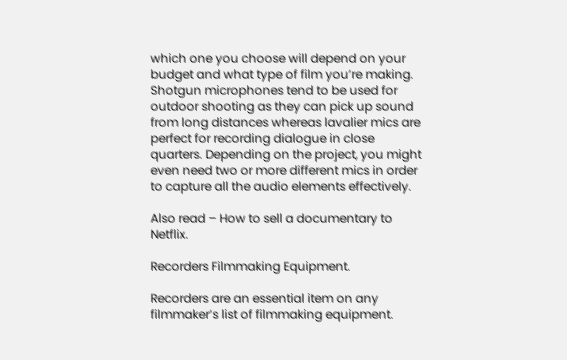which one you choose will depend on your budget and what type of film you’re making. Shotgun microphones tend to be used for outdoor shooting as they can pick up sound from long distances whereas lavalier mics are perfect for recording dialogue in close quarters. Depending on the project, you might even need two or more different mics in order to capture all the audio elements effectively.

Also read – How to sell a documentary to Netflix.

Recorders Filmmaking Equipment.

Recorders are an essential item on any filmmaker’s list of filmmaking equipment.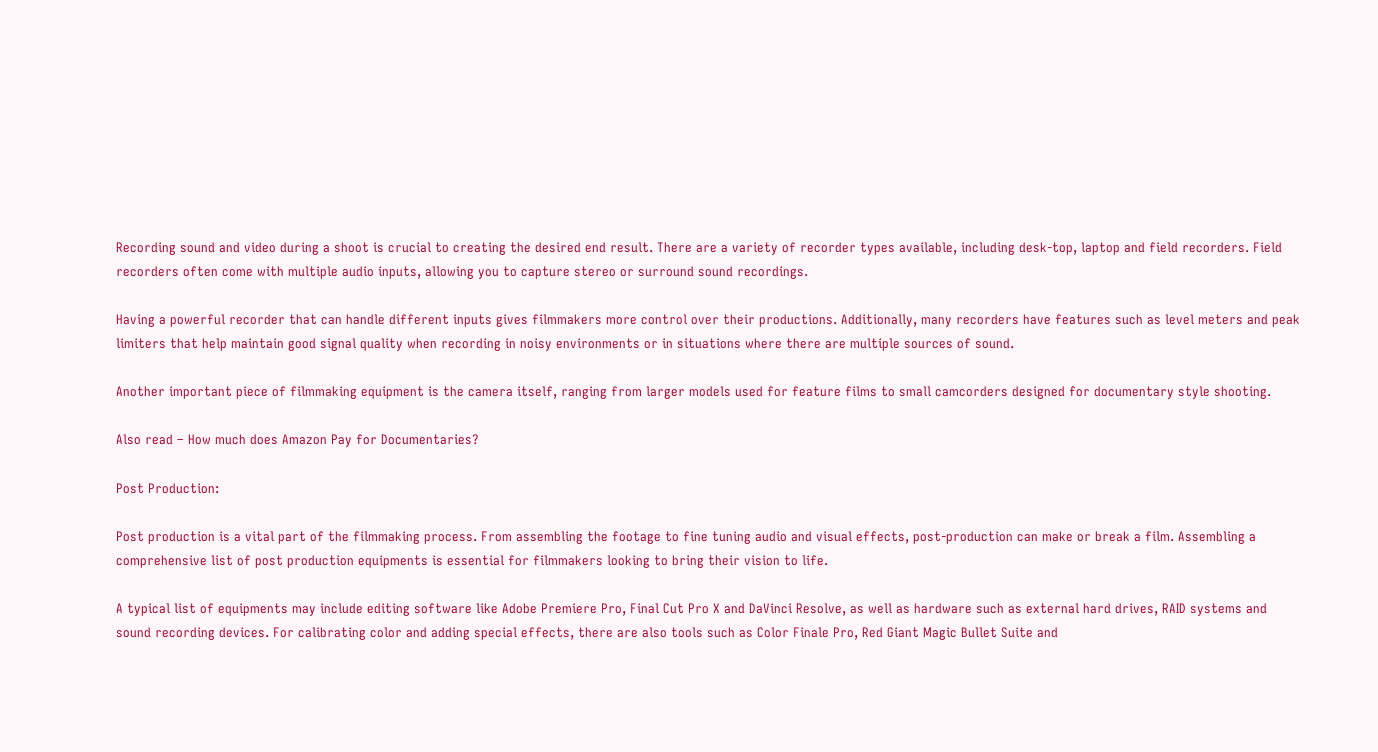Recording sound and video during a shoot is crucial to creating the desired end result. There are a variety of recorder types available, including desk-top, laptop and field recorders. Field recorders often come with multiple audio inputs, allowing you to capture stereo or surround sound recordings.

Having a powerful recorder that can handle different inputs gives filmmakers more control over their productions. Additionally, many recorders have features such as level meters and peak limiters that help maintain good signal quality when recording in noisy environments or in situations where there are multiple sources of sound.

Another important piece of filmmaking equipment is the camera itself, ranging from larger models used for feature films to small camcorders designed for documentary style shooting.

Also read – How much does Amazon Pay for Documentaries?

Post Production:

Post production is a vital part of the filmmaking process. From assembling the footage to fine tuning audio and visual effects, post-production can make or break a film. Assembling a comprehensive list of post production equipments is essential for filmmakers looking to bring their vision to life.

A typical list of equipments may include editing software like Adobe Premiere Pro, Final Cut Pro X and DaVinci Resolve, as well as hardware such as external hard drives, RAID systems and sound recording devices. For calibrating color and adding special effects, there are also tools such as Color Finale Pro, Red Giant Magic Bullet Suite and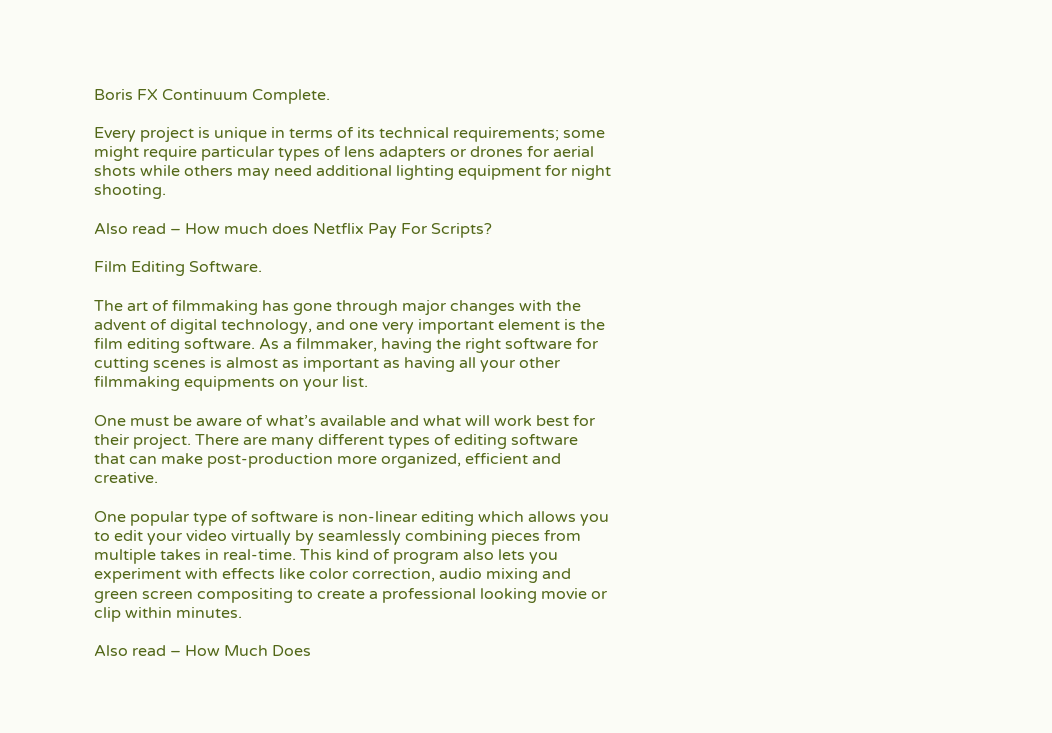Boris FX Continuum Complete.

Every project is unique in terms of its technical requirements; some might require particular types of lens adapters or drones for aerial shots while others may need additional lighting equipment for night shooting.

Also read – How much does Netflix Pay For Scripts?

Film Editing Software.

The art of filmmaking has gone through major changes with the advent of digital technology, and one very important element is the film editing software. As a filmmaker, having the right software for cutting scenes is almost as important as having all your other filmmaking equipments on your list.

One must be aware of what’s available and what will work best for their project. There are many different types of editing software that can make post-production more organized, efficient and creative.

One popular type of software is non-linear editing which allows you to edit your video virtually by seamlessly combining pieces from multiple takes in real-time. This kind of program also lets you experiment with effects like color correction, audio mixing and green screen compositing to create a professional looking movie or clip within minutes.

Also read – How Much Does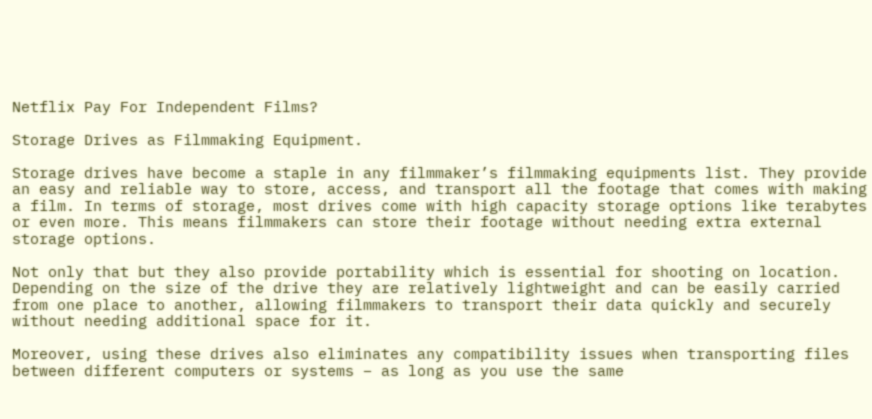Netflix Pay For Independent Films?

Storage Drives as Filmmaking Equipment.

Storage drives have become a staple in any filmmaker’s filmmaking equipments list. They provide an easy and reliable way to store, access, and transport all the footage that comes with making a film. In terms of storage, most drives come with high capacity storage options like terabytes or even more. This means filmmakers can store their footage without needing extra external storage options.

Not only that but they also provide portability which is essential for shooting on location. Depending on the size of the drive they are relatively lightweight and can be easily carried from one place to another, allowing filmmakers to transport their data quickly and securely without needing additional space for it.

Moreover, using these drives also eliminates any compatibility issues when transporting files between different computers or systems – as long as you use the same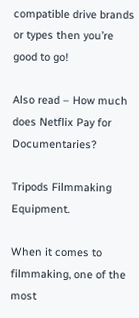compatible drive brands or types then you’re good to go!

Also read – How much does Netflix Pay for Documentaries?

Tripods Filmmaking Equipment.

When it comes to filmmaking, one of the most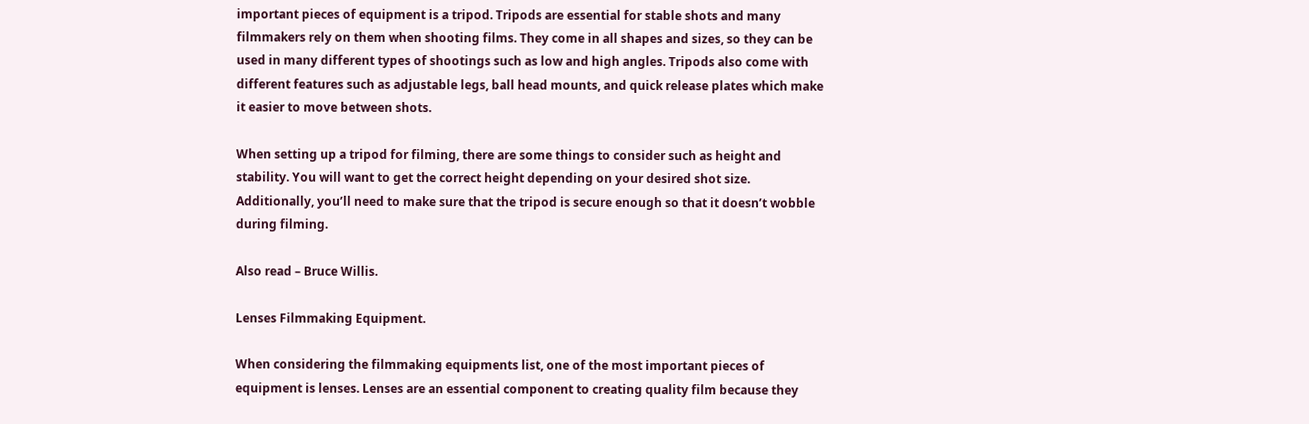important pieces of equipment is a tripod. Tripods are essential for stable shots and many filmmakers rely on them when shooting films. They come in all shapes and sizes, so they can be used in many different types of shootings such as low and high angles. Tripods also come with different features such as adjustable legs, ball head mounts, and quick release plates which make it easier to move between shots.

When setting up a tripod for filming, there are some things to consider such as height and stability. You will want to get the correct height depending on your desired shot size. Additionally, you’ll need to make sure that the tripod is secure enough so that it doesn’t wobble during filming.

Also read – Bruce Willis.

Lenses Filmmaking Equipment.

When considering the filmmaking equipments list, one of the most important pieces of equipment is lenses. Lenses are an essential component to creating quality film because they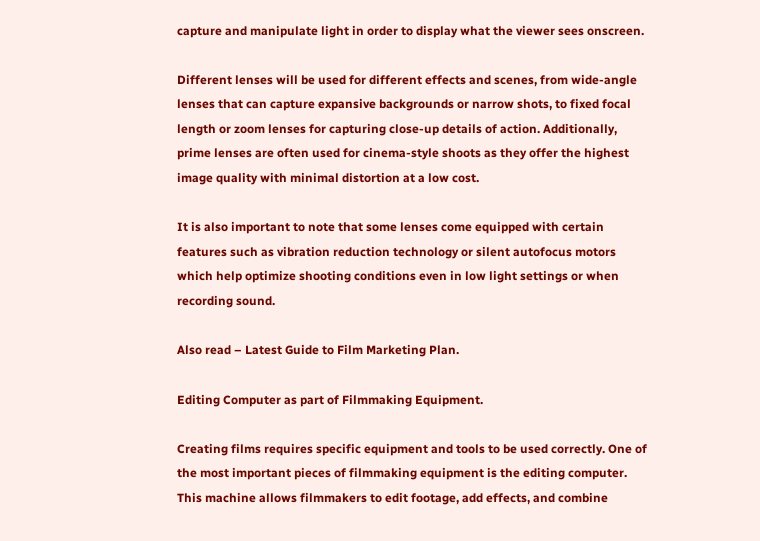capture and manipulate light in order to display what the viewer sees onscreen.

Different lenses will be used for different effects and scenes, from wide-angle lenses that can capture expansive backgrounds or narrow shots, to fixed focal length or zoom lenses for capturing close-up details of action. Additionally, prime lenses are often used for cinema-style shoots as they offer the highest image quality with minimal distortion at a low cost.

It is also important to note that some lenses come equipped with certain features such as vibration reduction technology or silent autofocus motors which help optimize shooting conditions even in low light settings or when recording sound.

Also read – Latest Guide to Film Marketing Plan.

Editing Computer as part of Filmmaking Equipment.

Creating films requires specific equipment and tools to be used correctly. One of the most important pieces of filmmaking equipment is the editing computer. This machine allows filmmakers to edit footage, add effects, and combine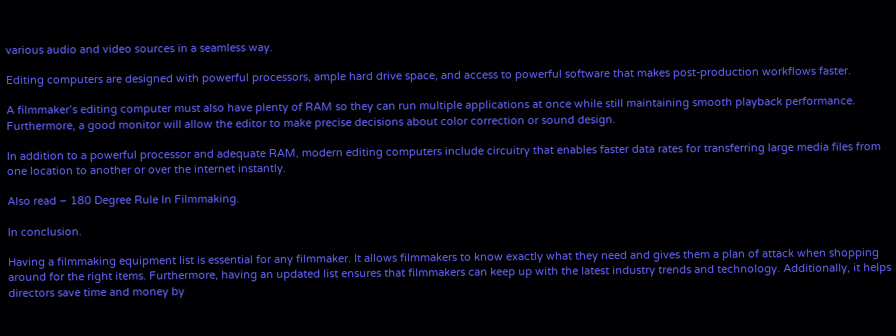various audio and video sources in a seamless way.

Editing computers are designed with powerful processors, ample hard drive space, and access to powerful software that makes post-production workflows faster.

A filmmaker’s editing computer must also have plenty of RAM so they can run multiple applications at once while still maintaining smooth playback performance. Furthermore, a good monitor will allow the editor to make precise decisions about color correction or sound design.

In addition to a powerful processor and adequate RAM, modern editing computers include circuitry that enables faster data rates for transferring large media files from one location to another or over the internet instantly.

Also read – 180 Degree Rule In Filmmaking.

In conclusion.

Having a filmmaking equipment list is essential for any filmmaker. It allows filmmakers to know exactly what they need and gives them a plan of attack when shopping around for the right items. Furthermore, having an updated list ensures that filmmakers can keep up with the latest industry trends and technology. Additionally, it helps directors save time and money by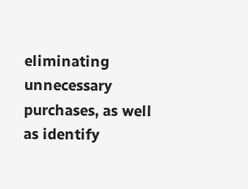eliminating unnecessary purchases, as well as identify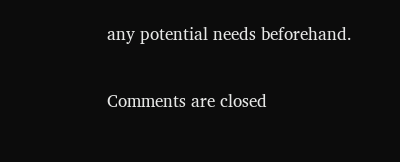any potential needs beforehand.


Comments are closed